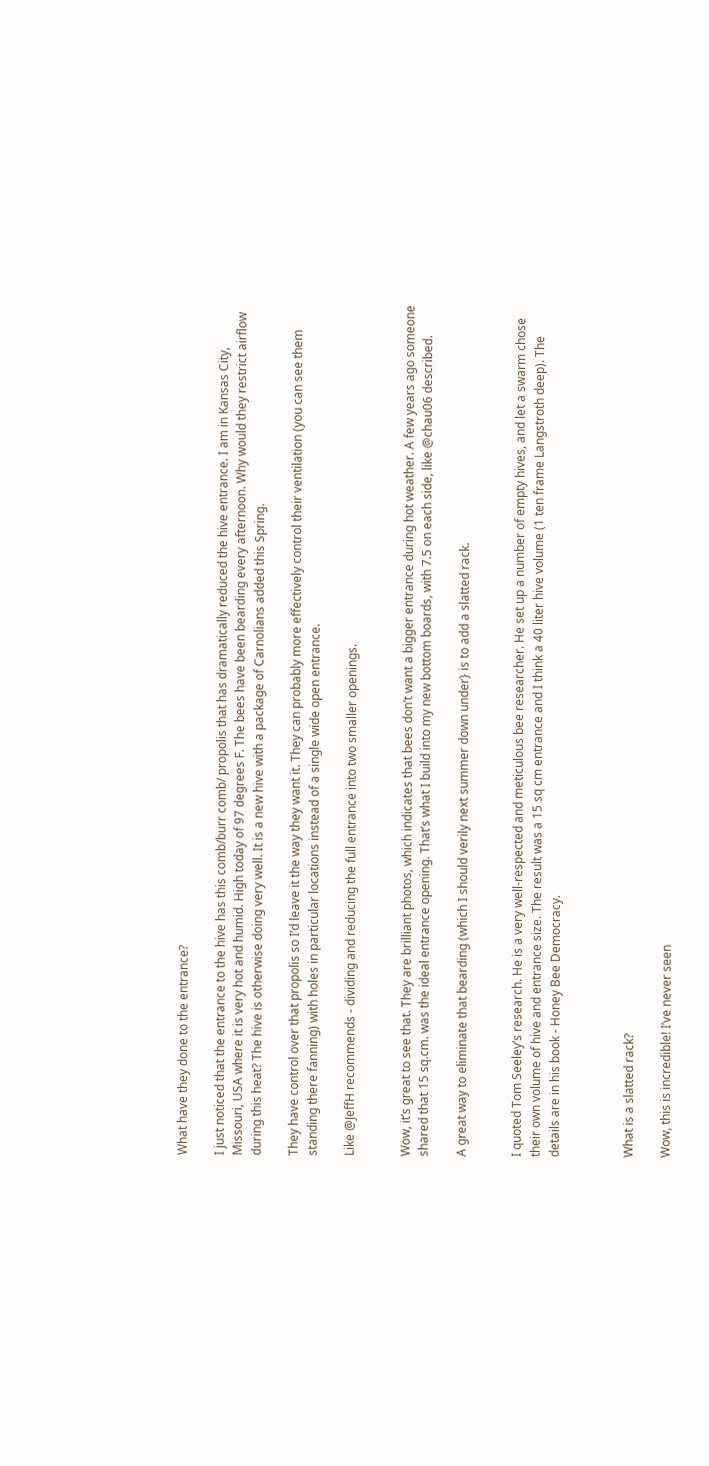What have they done to the entrance?

I just noticed that the entrance to the hive has this comb/burr comb/ propolis that has dramatically reduced the hive entrance. I am in Kansas City, Missouri, USA where it is very hot and humid. High today of 97 degrees F. The bees have been bearding every afternoon. Why would they restrict airflow during this heat? The hive is otherwise doing very well. It is a new hive with a package of Carnolians added this Spring.

They have control over that propolis so I’d leave it the way they want it. They can probably more effectively control their ventilation (you can see them standing there fanning) with holes in particular locations instead of a single wide open entrance.

Like @JeffH recommends - dividing and reducing the full entrance into two smaller openings.


Wow, it’s great to see that. They are brilliant photos, which indicates that bees don’t want a bigger entrance during hot weather. A few years ago someone shared that 15 sq.cm. was the ideal entrance opening. That’s what I build into my new bottom boards, with 7.5 on each side, like @chau06 described.

A great way to eliminate that bearding (which I should verily next summer down under} is to add a slatted rack.


I quoted Tom Seeley’s research. He is a very well-respected and meticulous bee researcher. He set up a number of empty hives, and let a swarm chose their own volume of hive and entrance size. The result was a 15 sq cm entrance and I think a 40 liter hive volume (1 ten frame Langstroth deep). The details are in his book - Honey Bee Democracy.



What is a slatted rack?

Wow, this is incredible! I’ve never seen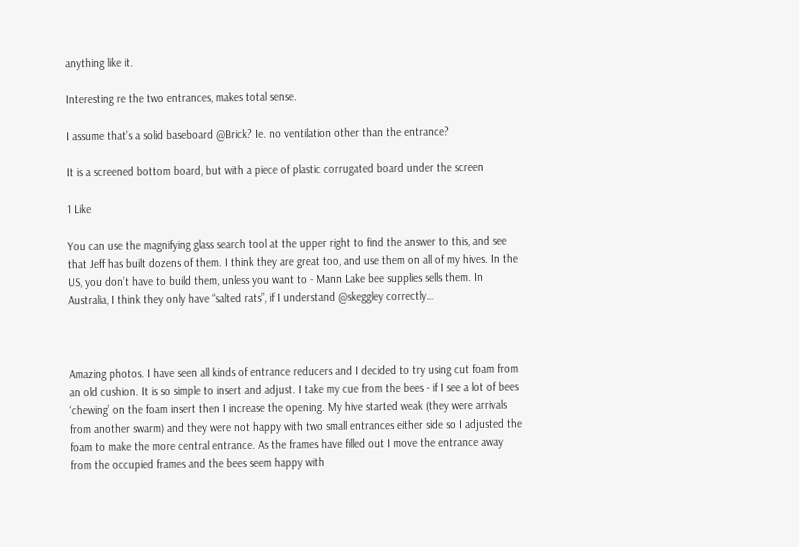anything like it.

Interesting re the two entrances, makes total sense.

I assume that’s a solid baseboard @Brick? Ie. no ventilation other than the entrance?

It is a screened bottom board, but with a piece of plastic corrugated board under the screen

1 Like

You can use the magnifying glass search tool at the upper right to find the answer to this, and see that Jeff has built dozens of them. I think they are great too, and use them on all of my hives. In the US, you don’t have to build them, unless you want to - Mann Lake bee supplies sells them. In Australia, I think they only have “salted rats”, if I understand @skeggley correctly…



Amazing photos. I have seen all kinds of entrance reducers and I decided to try using cut foam from an old cushion. It is so simple to insert and adjust. I take my cue from the bees - if I see a lot of bees ‘chewing’ on the foam insert then I increase the opening. My hive started weak (they were arrivals from another swarm) and they were not happy with two small entrances either side so I adjusted the foam to make the more central entrance. As the frames have filled out I move the entrance away from the occupied frames and the bees seem happy with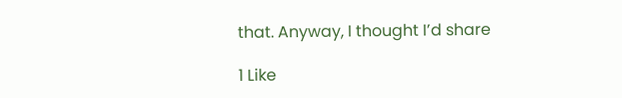that. Anyway, I thought I’d share

1 Like